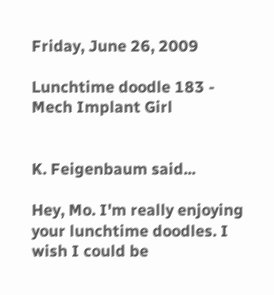Friday, June 26, 2009

Lunchtime doodle 183 - Mech Implant Girl


K. Feigenbaum said...

Hey, Mo. I'm really enjoying your lunchtime doodles. I wish I could be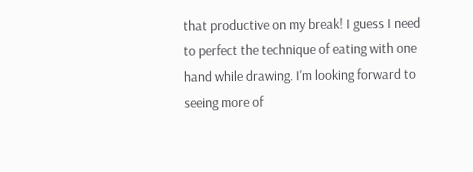that productive on my break! I guess I need to perfect the technique of eating with one hand while drawing. I'm looking forward to seeing more of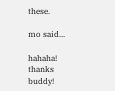these.

mo said...

hahaha! thanks buddy!